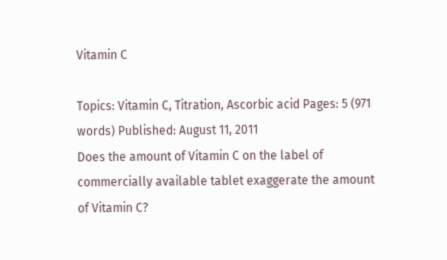Vitamin C

Topics: Vitamin C, Titration, Ascorbic acid Pages: 5 (971 words) Published: August 11, 2011
Does the amount of Vitamin C on the label of commercially available tablet exaggerate the amount of Vitamin C?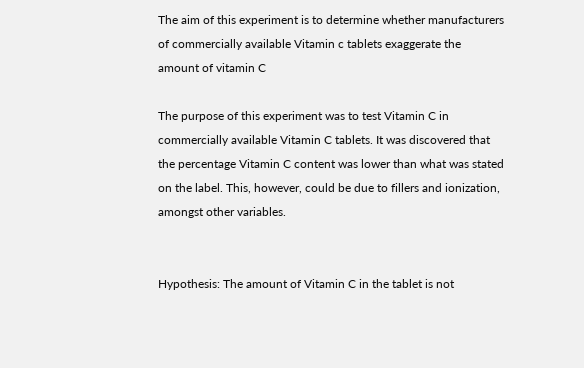The aim of this experiment is to determine whether manufacturers of commercially available Vitamin c tablets exaggerate the amount of vitamin C

The purpose of this experiment was to test Vitamin C in commercially available Vitamin C tablets. It was discovered that the percentage Vitamin C content was lower than what was stated on the label. This, however, could be due to fillers and ionization, amongst other variables.


Hypothesis: The amount of Vitamin C in the tablet is not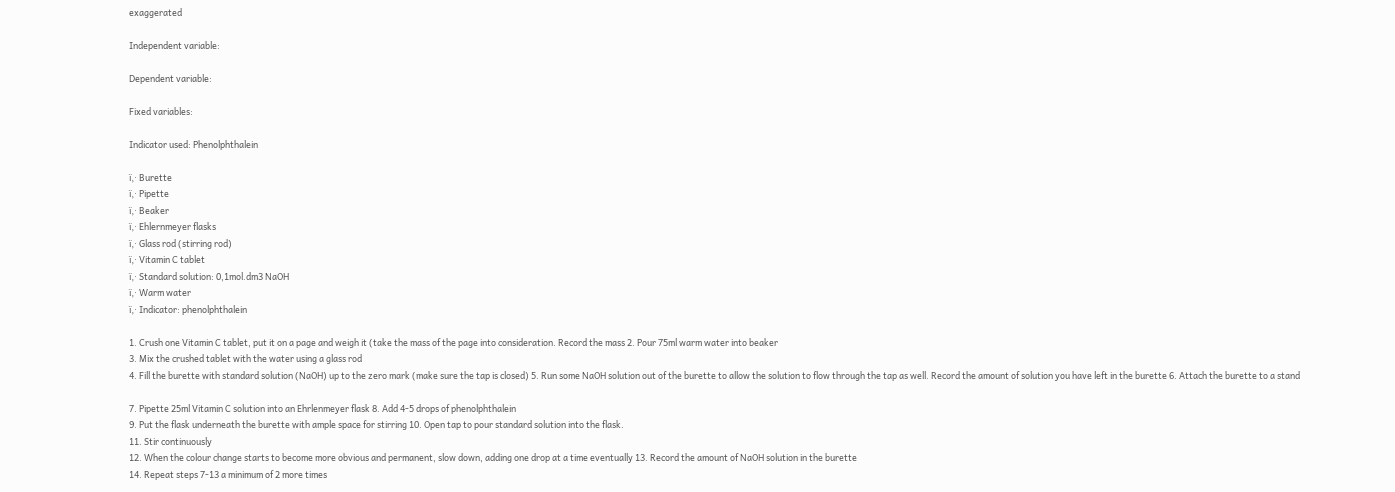exaggerated

Independent variable:

Dependent variable:

Fixed variables:

Indicator used: Phenolphthalein

ï‚· Burette
ï‚· Pipette
ï‚· Beaker
ï‚· Ehlernmeyer flasks
ï‚· Glass rod (stirring rod)
ï‚· Vitamin C tablet
ï‚· Standard solution: 0,1mol.dm3 NaOH
ï‚· Warm water
ï‚· Indicator: phenolphthalein

1. Crush one Vitamin C tablet, put it on a page and weigh it (take the mass of the page into consideration. Record the mass 2. Pour 75ml warm water into beaker
3. Mix the crushed tablet with the water using a glass rod
4. Fill the burette with standard solution (NaOH) up to the zero mark (make sure the tap is closed) 5. Run some NaOH solution out of the burette to allow the solution to flow through the tap as well. Record the amount of solution you have left in the burette 6. Attach the burette to a stand

7. Pipette 25ml Vitamin C solution into an Ehrlenmeyer flask 8. Add 4-5 drops of phenolphthalein
9. Put the flask underneath the burette with ample space for stirring 10. Open tap to pour standard solution into the flask.
11. Stir continuously
12. When the colour change starts to become more obvious and permanent, slow down, adding one drop at a time eventually 13. Record the amount of NaOH solution in the burette
14. Repeat steps 7-13 a minimum of 2 more times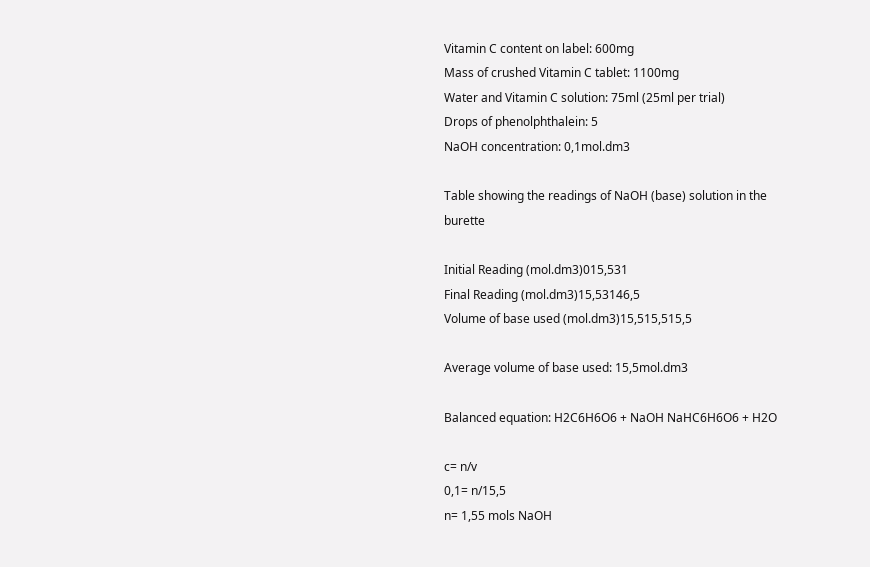Vitamin C content on label: 600mg
Mass of crushed Vitamin C tablet: 1100mg
Water and Vitamin C solution: 75ml (25ml per trial)
Drops of phenolphthalein: 5
NaOH concentration: 0,1mol.dm3

Table showing the readings of NaOH (base) solution in the burette

Initial Reading (mol.dm3)015,531
Final Reading (mol.dm3)15,53146,5
Volume of base used (mol.dm3)15,515,515,5

Average volume of base used: 15,5mol.dm3

Balanced equation: H2C6H6O6 + NaOH NaHC6H6O6 + H2O

c= n/v
0,1= n/15,5
n= 1,55 mols NaOH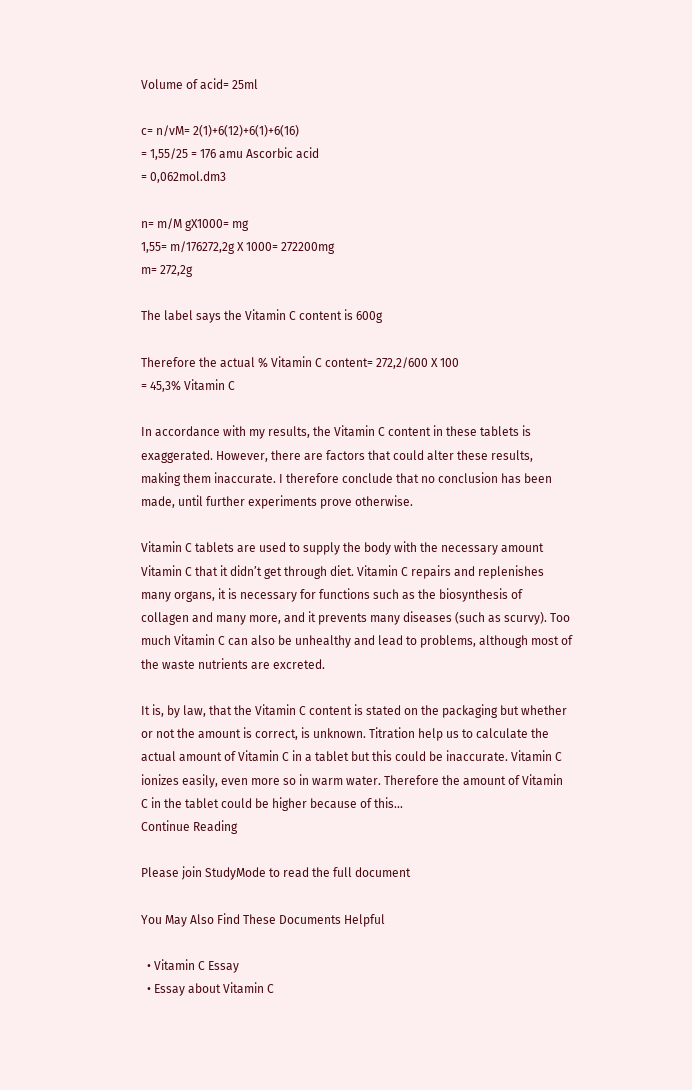Volume of acid= 25ml

c= n/vM= 2(1)+6(12)+6(1)+6(16)
= 1,55/25 = 176 amu Ascorbic acid
= 0,062mol.dm3

n= m/M gX1000= mg
1,55= m/176272,2g X 1000= 272200mg
m= 272,2g

The label says the Vitamin C content is 600g

Therefore the actual % Vitamin C content= 272,2/600 X 100
= 45,3% Vitamin C

In accordance with my results, the Vitamin C content in these tablets is exaggerated. However, there are factors that could alter these results, making them inaccurate. I therefore conclude that no conclusion has been made, until further experiments prove otherwise.

Vitamin C tablets are used to supply the body with the necessary amount Vitamin C that it didn’t get through diet. Vitamin C repairs and replenishes many organs, it is necessary for functions such as the biosynthesis of collagen and many more, and it prevents many diseases (such as scurvy). Too much Vitamin C can also be unhealthy and lead to problems, although most of the waste nutrients are excreted.

It is, by law, that the Vitamin C content is stated on the packaging but whether or not the amount is correct, is unknown. Titration help us to calculate the actual amount of Vitamin C in a tablet but this could be inaccurate. Vitamin C ionizes easily, even more so in warm water. Therefore the amount of Vitamin C in the tablet could be higher because of this...
Continue Reading

Please join StudyMode to read the full document

You May Also Find These Documents Helpful

  • Vitamin C Essay
  • Essay about Vitamin C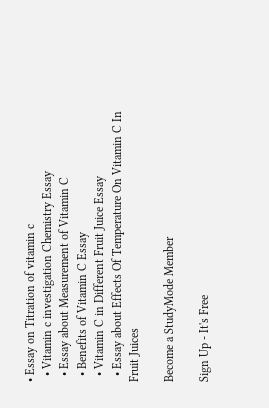• Essay on Titration of vitamin c
  • Vitamin c investigation Chemistry Essay
  • Essay about Measurement of Vitamin C
  • Benefits of Vitamin C Essay
  • Vitamin C in Different Fruit Juice Essay
  • Essay about Effects Of Temperature On Vitamin C In Fruit Juices

Become a StudyMode Member

Sign Up - It's Free